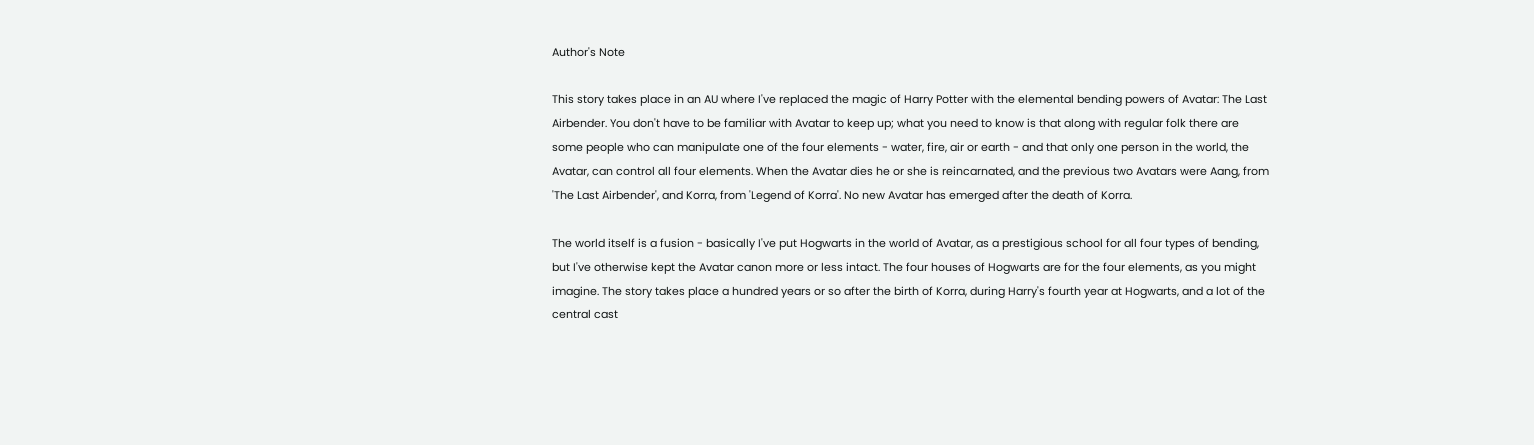Author's Note

This story takes place in an AU where I've replaced the magic of Harry Potter with the elemental bending powers of Avatar: The Last Airbender. You don't have to be familiar with Avatar to keep up; what you need to know is that along with regular folk there are some people who can manipulate one of the four elements - water, fire, air or earth - and that only one person in the world, the Avatar, can control all four elements. When the Avatar dies he or she is reincarnated, and the previous two Avatars were Aang, from 'The Last Airbender', and Korra, from 'Legend of Korra'. No new Avatar has emerged after the death of Korra.

The world itself is a fusion - basically I've put Hogwarts in the world of Avatar, as a prestigious school for all four types of bending, but I've otherwise kept the Avatar canon more or less intact. The four houses of Hogwarts are for the four elements, as you might imagine. The story takes place a hundred years or so after the birth of Korra, during Harry's fourth year at Hogwarts, and a lot of the central cast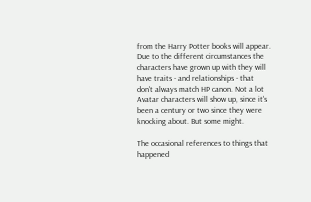from the Harry Potter books will appear. Due to the different circumstances the characters have grown up with they will have traits - and relationships - that don't always match HP canon. Not a lot Avatar characters will show up, since it's been a century or two since they were knocking about. But some might.

The occasional references to things that happened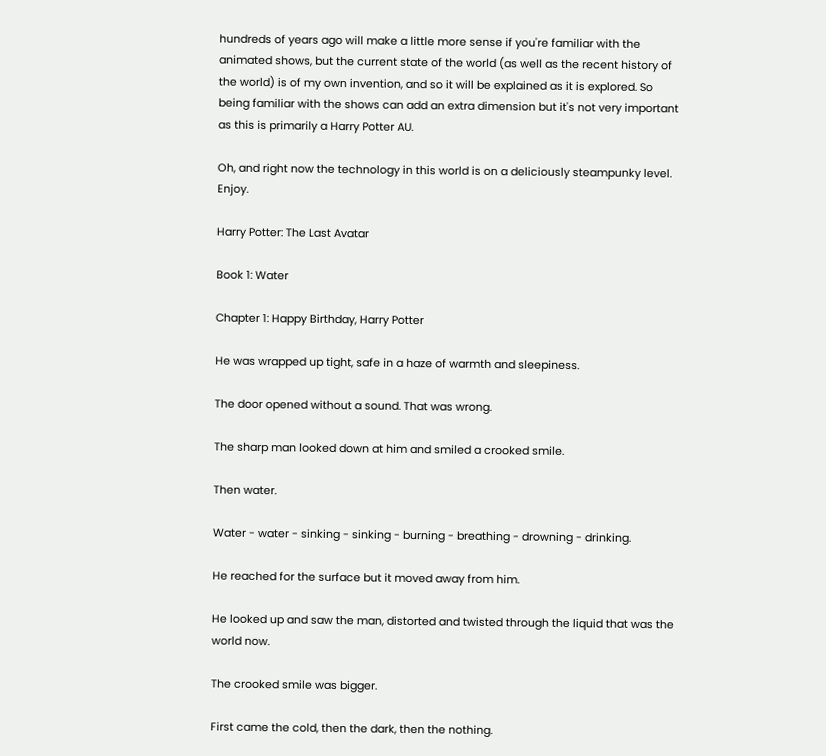hundreds of years ago will make a little more sense if you're familiar with the animated shows, but the current state of the world (as well as the recent history of the world) is of my own invention, and so it will be explained as it is explored. So being familiar with the shows can add an extra dimension but it's not very important as this is primarily a Harry Potter AU.

Oh, and right now the technology in this world is on a deliciously steampunky level. Enjoy.

Harry Potter: The Last Avatar

Book 1: Water

Chapter 1: Happy Birthday, Harry Potter

He was wrapped up tight, safe in a haze of warmth and sleepiness.

The door opened without a sound. That was wrong.

The sharp man looked down at him and smiled a crooked smile.

Then water.

Water - water - sinking - sinking - burning - breathing - drowning - drinking.

He reached for the surface but it moved away from him.

He looked up and saw the man, distorted and twisted through the liquid that was the world now.

The crooked smile was bigger.

First came the cold, then the dark, then the nothing.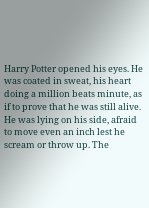Harry Potter opened his eyes. He was coated in sweat, his heart doing a million beats minute, as if to prove that he was still alive. He was lying on his side, afraid to move even an inch lest he scream or throw up. The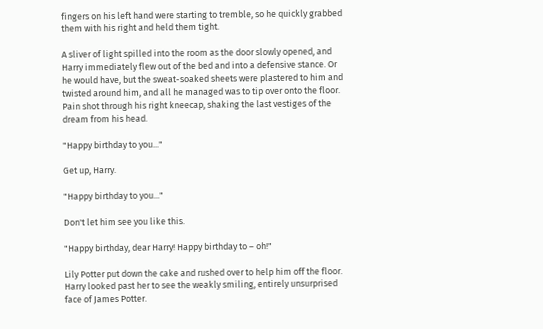fingers on his left hand were starting to tremble, so he quickly grabbed them with his right and held them tight.

A sliver of light spilled into the room as the door slowly opened, and Harry immediately flew out of the bed and into a defensive stance. Or he would have, but the sweat-soaked sheets were plastered to him and twisted around him, and all he managed was to tip over onto the floor. Pain shot through his right kneecap, shaking the last vestiges of the dream from his head.

"Happy birthday to you..."

Get up, Harry.

"Happy birthday to you..."

Don't let him see you like this.

"Happy birthday, dear Harry! Happy birthday to – oh!"

Lily Potter put down the cake and rushed over to help him off the floor. Harry looked past her to see the weakly smiling, entirely unsurprised face of James Potter.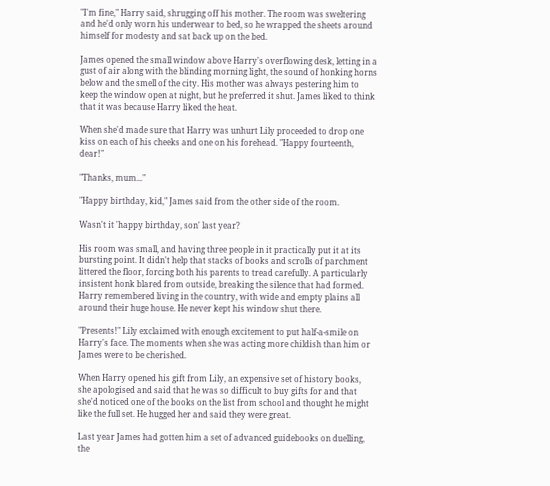"I'm fine," Harry said, shrugging off his mother. The room was sweltering and he'd only worn his underwear to bed, so he wrapped the sheets around himself for modesty and sat back up on the bed.

James opened the small window above Harry's overflowing desk, letting in a gust of air along with the blinding morning light, the sound of honking horns below and the smell of the city. His mother was always pestering him to keep the window open at night, but he preferred it shut. James liked to think that it was because Harry liked the heat.

When she'd made sure that Harry was unhurt Lily proceeded to drop one kiss on each of his cheeks and one on his forehead. "Happy fourteenth, dear!"

"Thanks, mum..."

"Happy birthday, kid," James said from the other side of the room.

Wasn't it 'happy birthday, son' last year?

His room was small, and having three people in it practically put it at its bursting point. It didn't help that stacks of books and scrolls of parchment littered the floor, forcing both his parents to tread carefully. A particularly insistent honk blared from outside, breaking the silence that had formed. Harry remembered living in the country, with wide and empty plains all around their huge house. He never kept his window shut there.

"Presents!" Lily exclaimed with enough excitement to put half-a-smile on Harry's face. The moments when she was acting more childish than him or James were to be cherished.

When Harry opened his gift from Lily, an expensive set of history books, she apologised and said that he was so difficult to buy gifts for and that she'd noticed one of the books on the list from school and thought he might like the full set. He hugged her and said they were great.

Last year James had gotten him a set of advanced guidebooks on duelling, the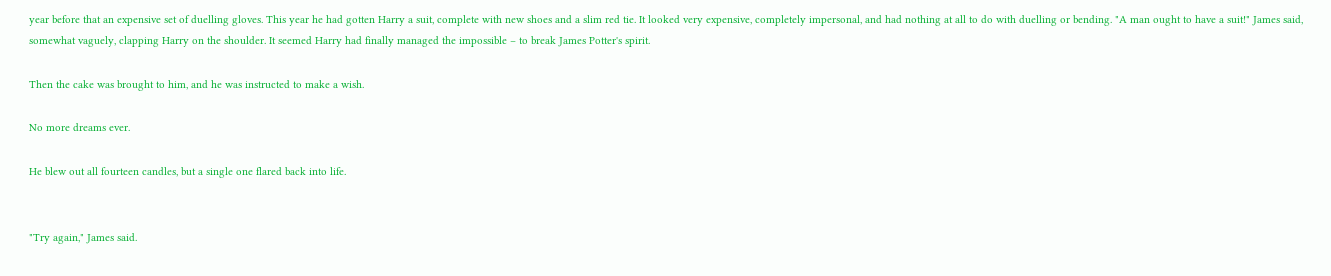year before that an expensive set of duelling gloves. This year he had gotten Harry a suit, complete with new shoes and a slim red tie. It looked very expensive, completely impersonal, and had nothing at all to do with duelling or bending. "A man ought to have a suit!" James said, somewhat vaguely, clapping Harry on the shoulder. It seemed Harry had finally managed the impossible – to break James Potter's spirit.

Then the cake was brought to him, and he was instructed to make a wish.

No more dreams ever.

He blew out all fourteen candles, but a single one flared back into life.


"Try again," James said.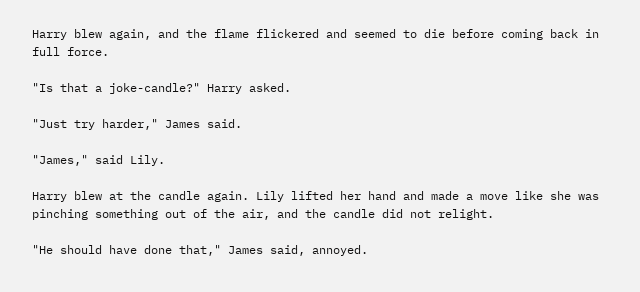Harry blew again, and the flame flickered and seemed to die before coming back in full force.

"Is that a joke-candle?" Harry asked.

"Just try harder," James said.

"James," said Lily.

Harry blew at the candle again. Lily lifted her hand and made a move like she was pinching something out of the air, and the candle did not relight.

"He should have done that," James said, annoyed.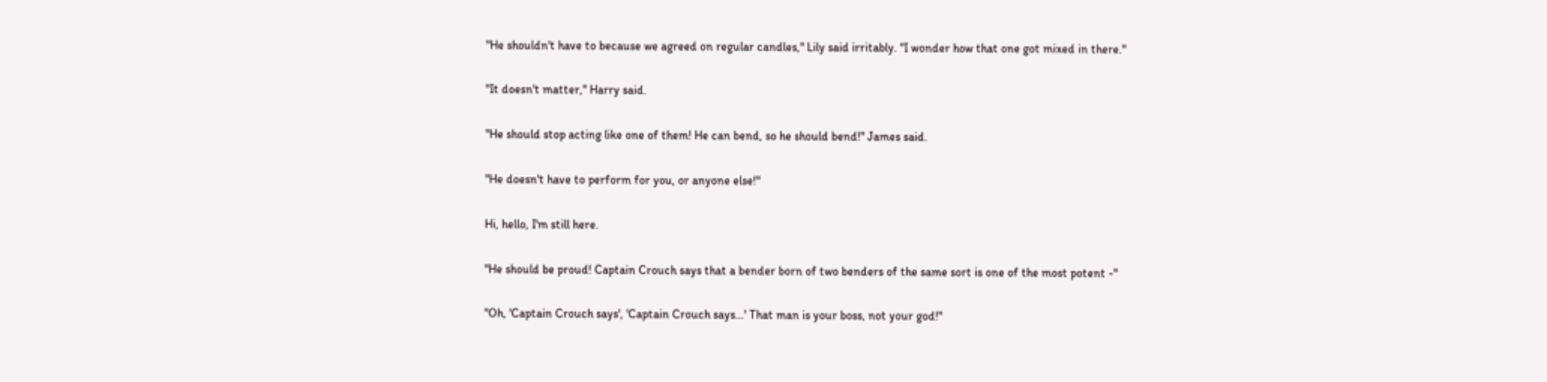"He shouldn't have to because we agreed on regular candles," Lily said irritably. "I wonder how that one got mixed in there."

"It doesn't matter," Harry said.

"He should stop acting like one of them! He can bend, so he should bend!" James said.

"He doesn't have to perform for you, or anyone else!"

Hi, hello, I'm still here.

"He should be proud! Captain Crouch says that a bender born of two benders of the same sort is one of the most potent -"

"Oh, 'Captain Crouch says', 'Captain Crouch says...' That man is your boss, not your god!"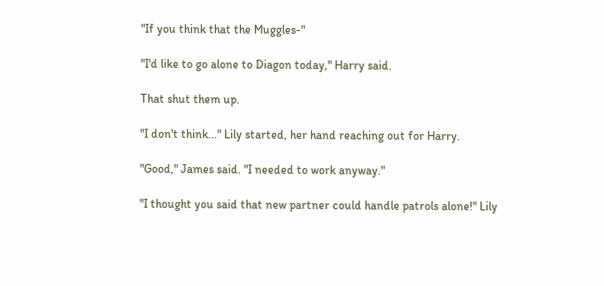"If you think that the Muggles-"

"I'd like to go alone to Diagon today," Harry said.

That shut them up.

"I don't think..." Lily started, her hand reaching out for Harry.

"Good," James said. "I needed to work anyway."

"I thought you said that new partner could handle patrols alone!" Lily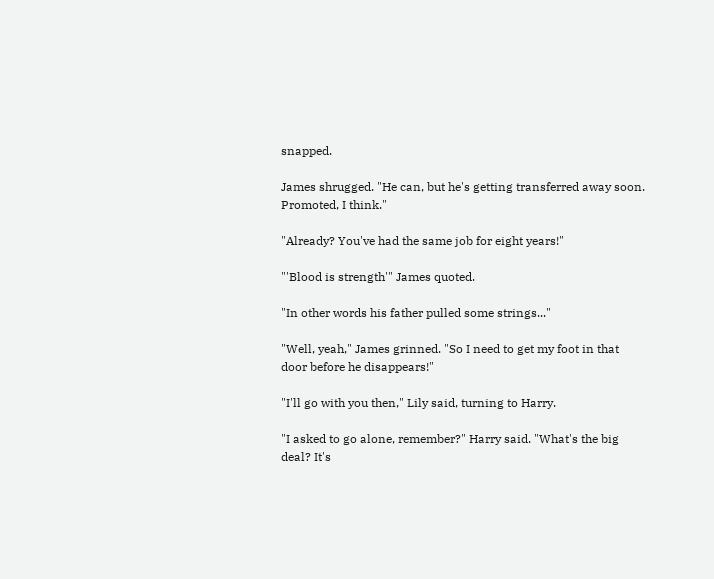snapped.

James shrugged. "He can, but he's getting transferred away soon. Promoted, I think."

"Already? You've had the same job for eight years!"

"'Blood is strength'" James quoted.

"In other words his father pulled some strings..."

"Well, yeah," James grinned. "So I need to get my foot in that door before he disappears!"

"I'll go with you then," Lily said, turning to Harry.

"I asked to go alone, remember?" Harry said. "What's the big deal? It's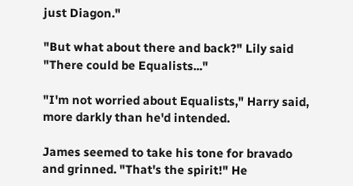just Diagon."

"But what about there and back?" Lily said "There could be Equalists..."

"I'm not worried about Equalists," Harry said, more darkly than he'd intended.

James seemed to take his tone for bravado and grinned. "That's the spirit!" He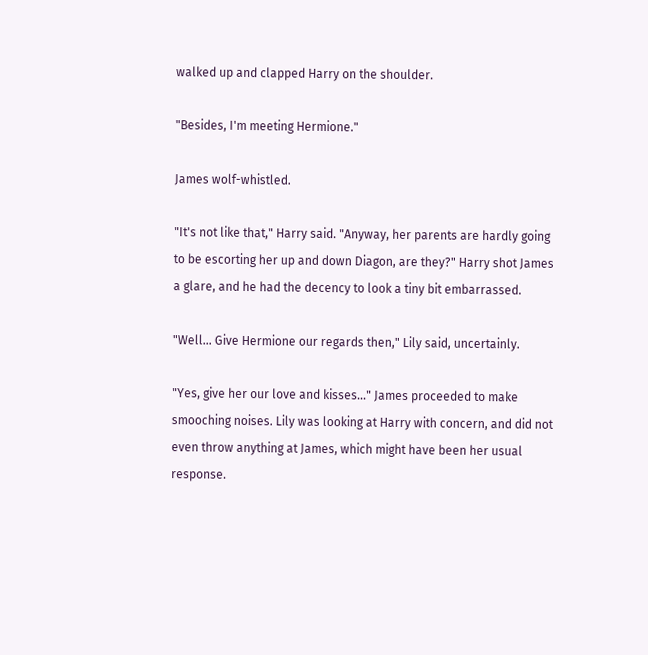walked up and clapped Harry on the shoulder.

"Besides, I'm meeting Hermione."

James wolf-whistled.

"It's not like that," Harry said. "Anyway, her parents are hardly going to be escorting her up and down Diagon, are they?" Harry shot James a glare, and he had the decency to look a tiny bit embarrassed.

"Well... Give Hermione our regards then," Lily said, uncertainly.

"Yes, give her our love and kisses..." James proceeded to make smooching noises. Lily was looking at Harry with concern, and did not even throw anything at James, which might have been her usual response.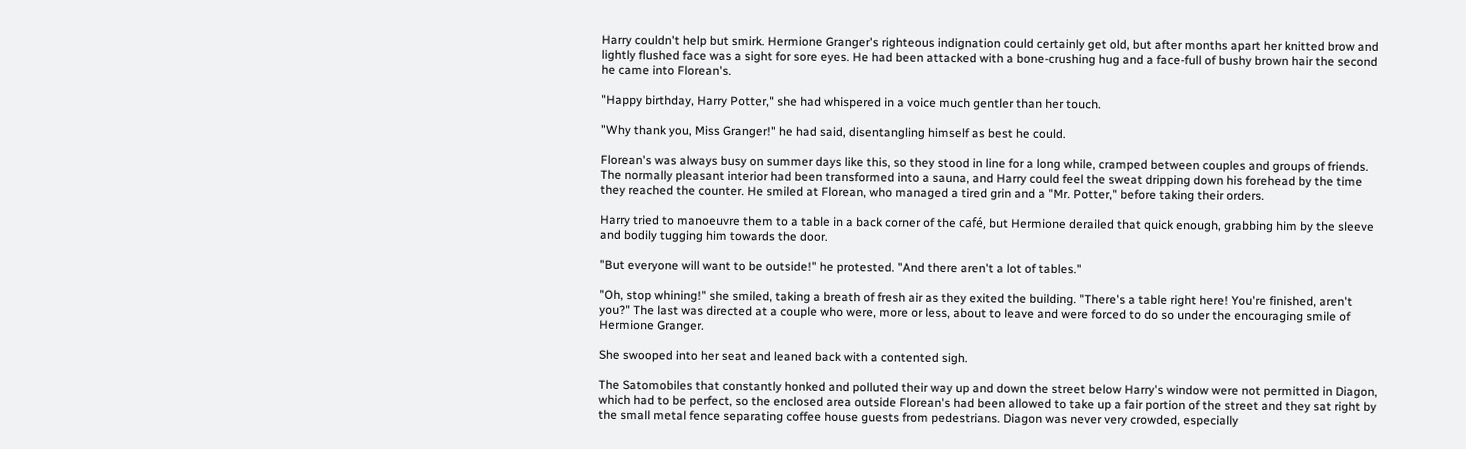Harry couldn't help but smirk. Hermione Granger's righteous indignation could certainly get old, but after months apart her knitted brow and lightly flushed face was a sight for sore eyes. He had been attacked with a bone-crushing hug and a face-full of bushy brown hair the second he came into Florean's.

"Happy birthday, Harry Potter," she had whispered in a voice much gentler than her touch.

"Why thank you, Miss Granger!" he had said, disentangling himself as best he could.

Florean's was always busy on summer days like this, so they stood in line for a long while, cramped between couples and groups of friends. The normally pleasant interior had been transformed into a sauna, and Harry could feel the sweat dripping down his forehead by the time they reached the counter. He smiled at Florean, who managed a tired grin and a "Mr. Potter," before taking their orders.

Harry tried to manoeuvre them to a table in a back corner of the café, but Hermione derailed that quick enough, grabbing him by the sleeve and bodily tugging him towards the door.

"But everyone will want to be outside!" he protested. "And there aren't a lot of tables."

"Oh, stop whining!" she smiled, taking a breath of fresh air as they exited the building. "There's a table right here! You're finished, aren't you?" The last was directed at a couple who were, more or less, about to leave and were forced to do so under the encouraging smile of Hermione Granger.

She swooped into her seat and leaned back with a contented sigh.

The Satomobiles that constantly honked and polluted their way up and down the street below Harry's window were not permitted in Diagon, which had to be perfect, so the enclosed area outside Florean's had been allowed to take up a fair portion of the street and they sat right by the small metal fence separating coffee house guests from pedestrians. Diagon was never very crowded, especially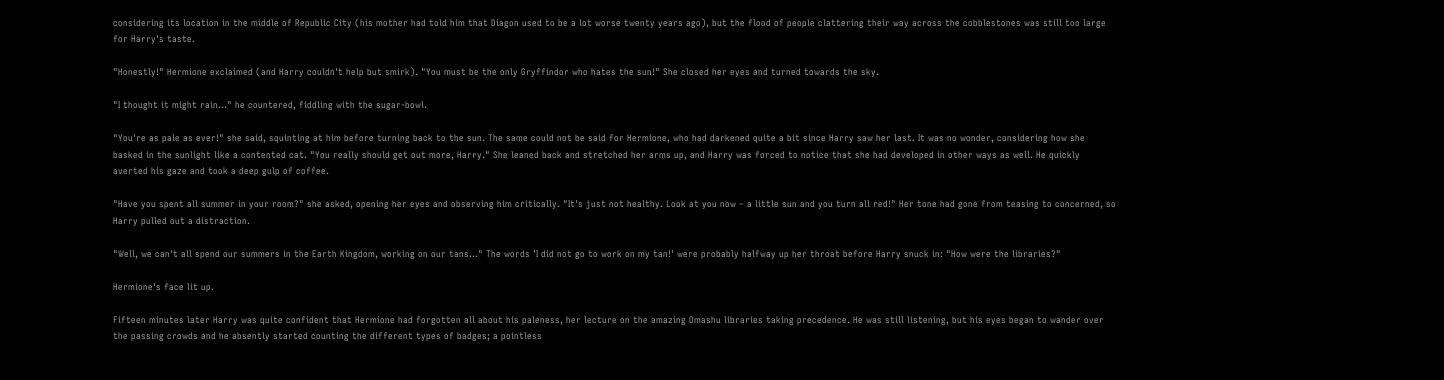considering its location in the middle of Republic City (his mother had told him that Diagon used to be a lot worse twenty years ago), but the flood of people clattering their way across the cobblestones was still too large for Harry's taste.

"Honestly!" Hermione exclaimed (and Harry couldn't help but smirk). "You must be the only Gryffindor who hates the sun!" She closed her eyes and turned towards the sky.

"I thought it might rain..." he countered, fiddling with the sugar-bowl.

"You're as pale as ever!" she said, squinting at him before turning back to the sun. The same could not be said for Hermione, who had darkened quite a bit since Harry saw her last. It was no wonder, considering how she basked in the sunlight like a contented cat. "You really should get out more, Harry." She leaned back and stretched her arms up, and Harry was forced to notice that she had developed in other ways as well. He quickly averted his gaze and took a deep gulp of coffee.

"Have you spent all summer in your room?" she asked, opening her eyes and observing him critically. "It's just not healthy. Look at you now – a little sun and you turn all red!" Her tone had gone from teasing to concerned, so Harry pulled out a distraction.

"Well, we can't all spend our summers in the Earth Kingdom, working on our tans..." The words 'I did not go to work on my tan!' were probably halfway up her throat before Harry snuck in: "How were the libraries?"

Hermione's face lit up.

Fifteen minutes later Harry was quite confident that Hermione had forgotten all about his paleness, her lecture on the amazing Omashu libraries taking precedence. He was still listening, but his eyes began to wander over the passing crowds and he absently started counting the different types of badges; a pointless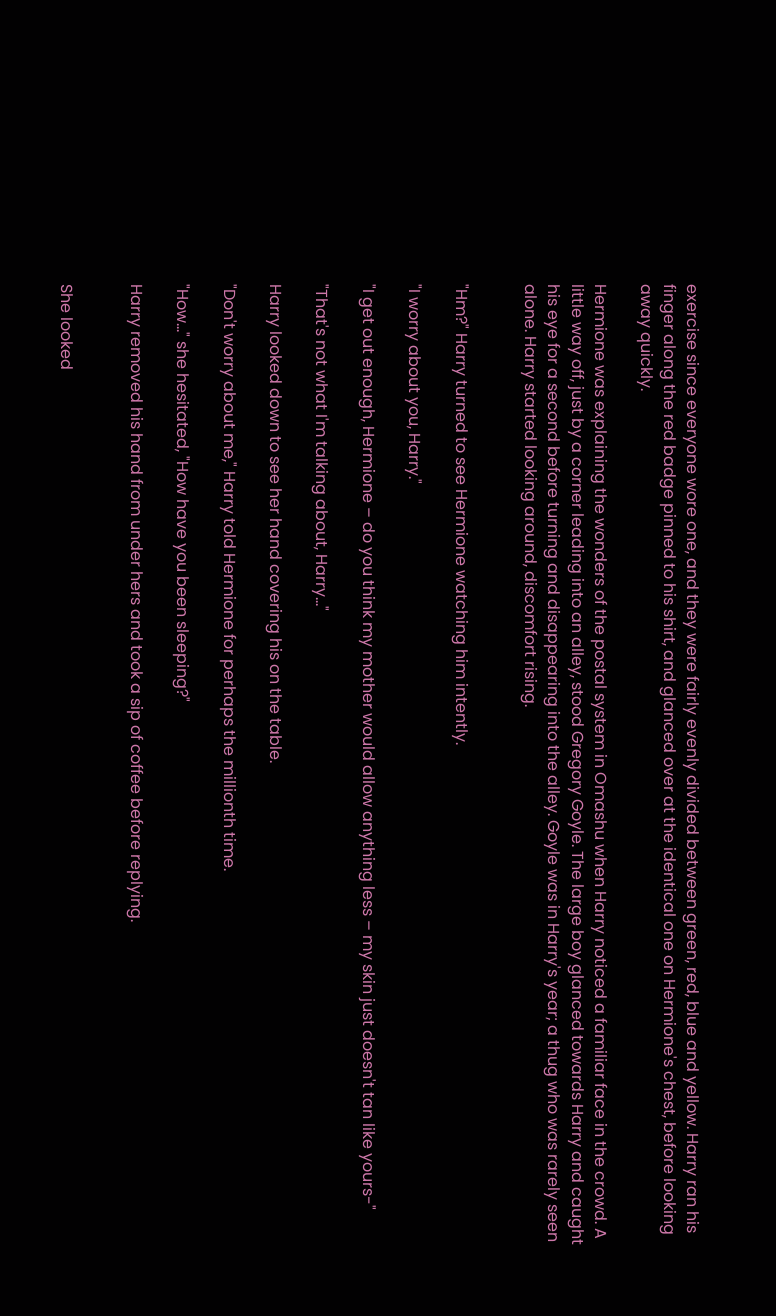exercise since everyone wore one, and they were fairly evenly divided between green, red, blue and yellow. Harry ran his finger along the red badge pinned to his shirt, and glanced over at the identical one on Hermione's chest, before looking away quickly.

Hermione was explaining the wonders of the postal system in Omashu when Harry noticed a familiar face in the crowd. A little way off, just by a corner leading into an alley, stood Gregory Goyle. The large boy glanced towards Harry and caught his eye for a second before turning and disappearing into the alley. Goyle was in Harry's year; a thug who was rarely seen alone. Harry started looking around, discomfort rising.


"Hm?" Harry turned to see Hermione watching him intently.

"I worry about you, Harry."

"I get out enough, Hermione – do you think my mother would allow anything less – my skin just doesn't tan like yours-"

"That's not what I'm talking about, Harry..."

Harry looked down to see her hand covering his on the table.

"Don't worry about me," Harry told Hermione for perhaps the millionth time.

"How..." she hesitated, "How have you been sleeping?"

Harry removed his hand from under hers and took a sip of coffee before replying.


She looked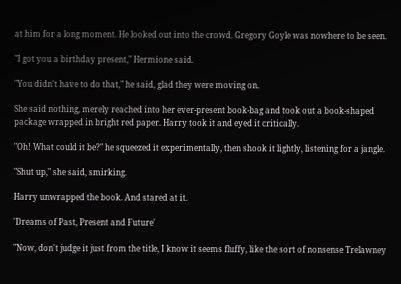at him for a long moment. He looked out into the crowd. Gregory Goyle was nowhere to be seen.

"I got you a birthday present," Hermione said.

"You didn't have to do that," he said, glad they were moving on.

She said nothing, merely reached into her ever-present book-bag and took out a book-shaped package wrapped in bright red paper. Harry took it and eyed it critically.

"Oh! What could it be?" he squeezed it experimentally, then shook it lightly, listening for a jangle.

"Shut up," she said, smirking.

Harry unwrapped the book. And stared at it.

'Dreams of Past, Present and Future'

"Now, don't judge it just from the title, I know it seems fluffy, like the sort of nonsense Trelawney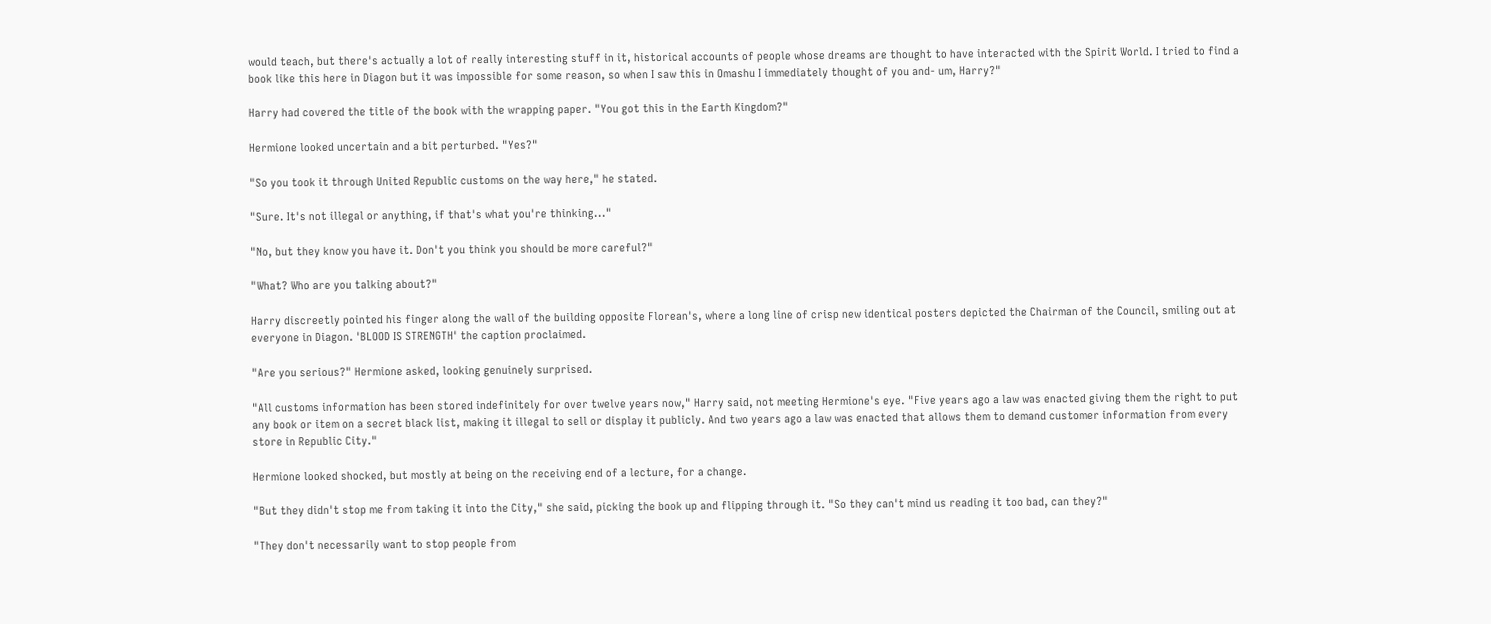would teach, but there's actually a lot of really interesting stuff in it, historical accounts of people whose dreams are thought to have interacted with the Spirit World. I tried to find a book like this here in Diagon but it was impossible for some reason, so when I saw this in Omashu I immediately thought of you and- um, Harry?"

Harry had covered the title of the book with the wrapping paper. "You got this in the Earth Kingdom?"

Hermione looked uncertain and a bit perturbed. "Yes?"

"So you took it through United Republic customs on the way here," he stated.

"Sure. It's not illegal or anything, if that's what you're thinking..."

"No, but they know you have it. Don't you think you should be more careful?"

"What? Who are you talking about?"

Harry discreetly pointed his finger along the wall of the building opposite Florean's, where a long line of crisp new identical posters depicted the Chairman of the Council, smiling out at everyone in Diagon. 'BLOOD IS STRENGTH' the caption proclaimed.

"Are you serious?" Hermione asked, looking genuinely surprised.

"All customs information has been stored indefinitely for over twelve years now," Harry said, not meeting Hermione's eye. "Five years ago a law was enacted giving them the right to put any book or item on a secret black list, making it illegal to sell or display it publicly. And two years ago a law was enacted that allows them to demand customer information from every store in Republic City."

Hermione looked shocked, but mostly at being on the receiving end of a lecture, for a change.

"But they didn't stop me from taking it into the City," she said, picking the book up and flipping through it. "So they can't mind us reading it too bad, can they?"

"They don't necessarily want to stop people from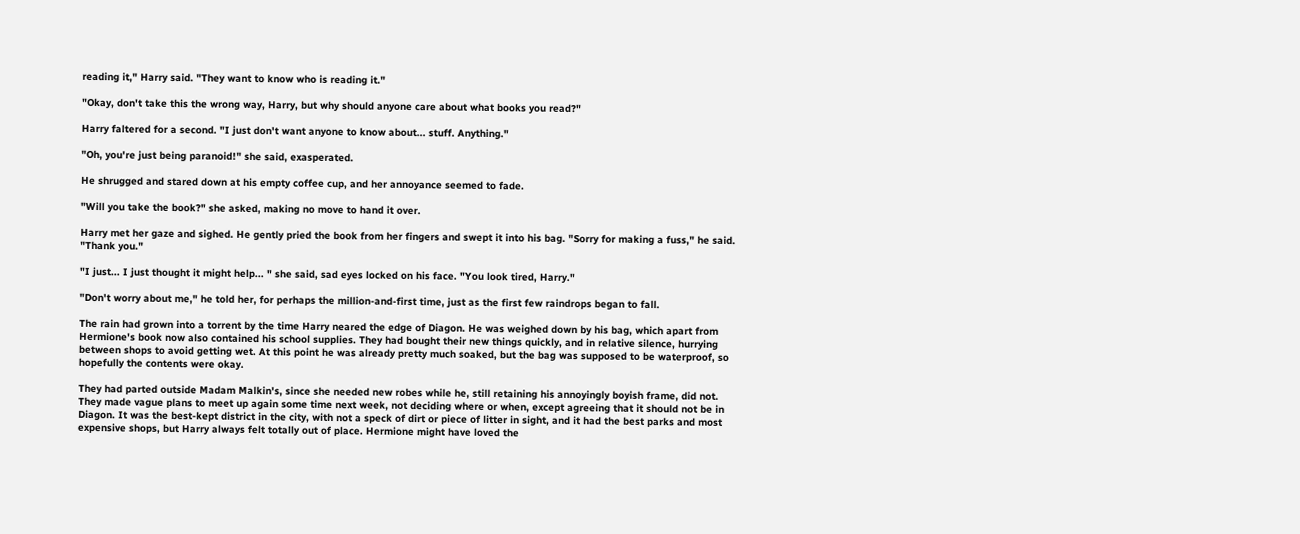reading it," Harry said. "They want to know who is reading it."

"Okay, don't take this the wrong way, Harry, but why should anyone care about what books you read?"

Harry faltered for a second. "I just don't want anyone to know about... stuff. Anything."

"Oh, you're just being paranoid!" she said, exasperated.

He shrugged and stared down at his empty coffee cup, and her annoyance seemed to fade.

"Will you take the book?" she asked, making no move to hand it over.

Harry met her gaze and sighed. He gently pried the book from her fingers and swept it into his bag. "Sorry for making a fuss," he said. "Thank you."

"I just... I just thought it might help... " she said, sad eyes locked on his face. "You look tired, Harry."

"Don't worry about me," he told her, for perhaps the million-and-first time, just as the first few raindrops began to fall.

The rain had grown into a torrent by the time Harry neared the edge of Diagon. He was weighed down by his bag, which apart from Hermione's book now also contained his school supplies. They had bought their new things quickly, and in relative silence, hurrying between shops to avoid getting wet. At this point he was already pretty much soaked, but the bag was supposed to be waterproof, so hopefully the contents were okay.

They had parted outside Madam Malkin's, since she needed new robes while he, still retaining his annoyingly boyish frame, did not. They made vague plans to meet up again some time next week, not deciding where or when, except agreeing that it should not be in Diagon. It was the best-kept district in the city, with not a speck of dirt or piece of litter in sight, and it had the best parks and most expensive shops, but Harry always felt totally out of place. Hermione might have loved the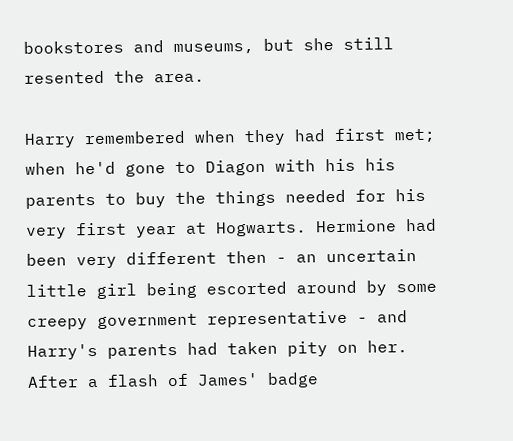bookstores and museums, but she still resented the area.

Harry remembered when they had first met; when he'd gone to Diagon with his his parents to buy the things needed for his very first year at Hogwarts. Hermione had been very different then - an uncertain little girl being escorted around by some creepy government representative - and Harry's parents had taken pity on her. After a flash of James' badge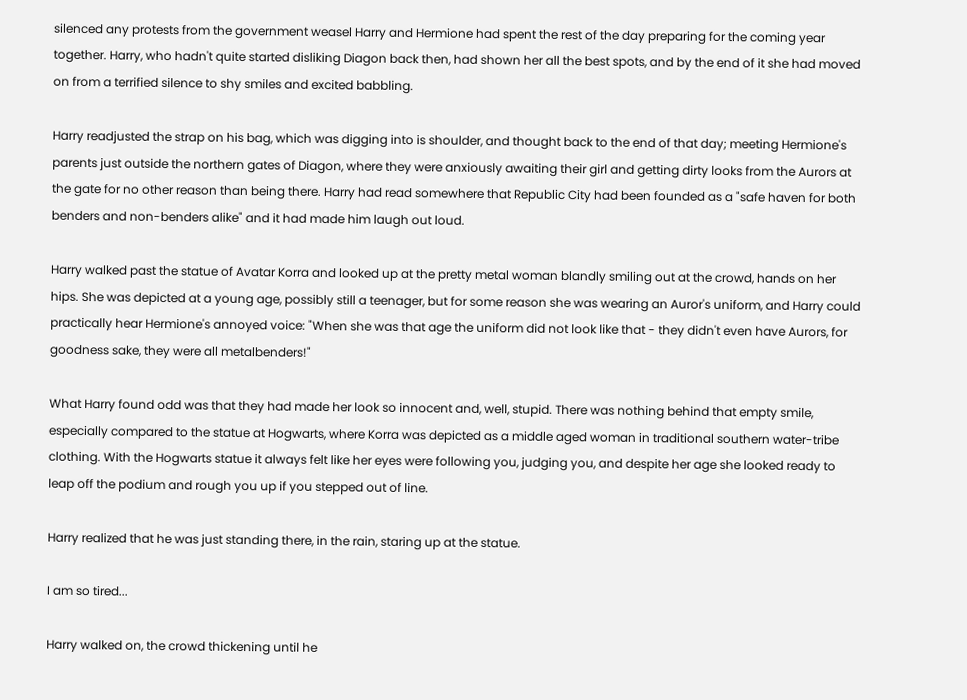silenced any protests from the government weasel Harry and Hermione had spent the rest of the day preparing for the coming year together. Harry, who hadn't quite started disliking Diagon back then, had shown her all the best spots, and by the end of it she had moved on from a terrified silence to shy smiles and excited babbling.

Harry readjusted the strap on his bag, which was digging into is shoulder, and thought back to the end of that day; meeting Hermione's parents just outside the northern gates of Diagon, where they were anxiously awaiting their girl and getting dirty looks from the Aurors at the gate for no other reason than being there. Harry had read somewhere that Republic City had been founded as a "safe haven for both benders and non-benders alike" and it had made him laugh out loud.

Harry walked past the statue of Avatar Korra and looked up at the pretty metal woman blandly smiling out at the crowd, hands on her hips. She was depicted at a young age, possibly still a teenager, but for some reason she was wearing an Auror's uniform, and Harry could practically hear Hermione's annoyed voice: "When she was that age the uniform did not look like that - they didn't even have Aurors, for goodness sake, they were all metalbenders!"

What Harry found odd was that they had made her look so innocent and, well, stupid. There was nothing behind that empty smile, especially compared to the statue at Hogwarts, where Korra was depicted as a middle aged woman in traditional southern water-tribe clothing. With the Hogwarts statue it always felt like her eyes were following you, judging you, and despite her age she looked ready to leap off the podium and rough you up if you stepped out of line.

Harry realized that he was just standing there, in the rain, staring up at the statue.

I am so tired...

Harry walked on, the crowd thickening until he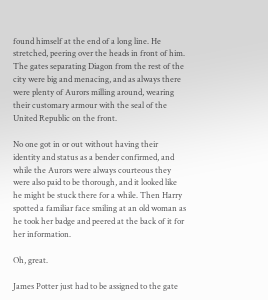found himself at the end of a long line. He stretched, peering over the heads in front of him. The gates separating Diagon from the rest of the city were big and menacing, and as always there were plenty of Aurors milling around, wearing their customary armour with the seal of the United Republic on the front.

No one got in or out without having their identity and status as a bender confirmed, and while the Aurors were always courteous they were also paid to be thorough, and it looked like he might be stuck there for a while. Then Harry spotted a familiar face smiling at an old woman as he took her badge and peered at the back of it for her information.

Oh, great.

James Potter just had to be assigned to the gate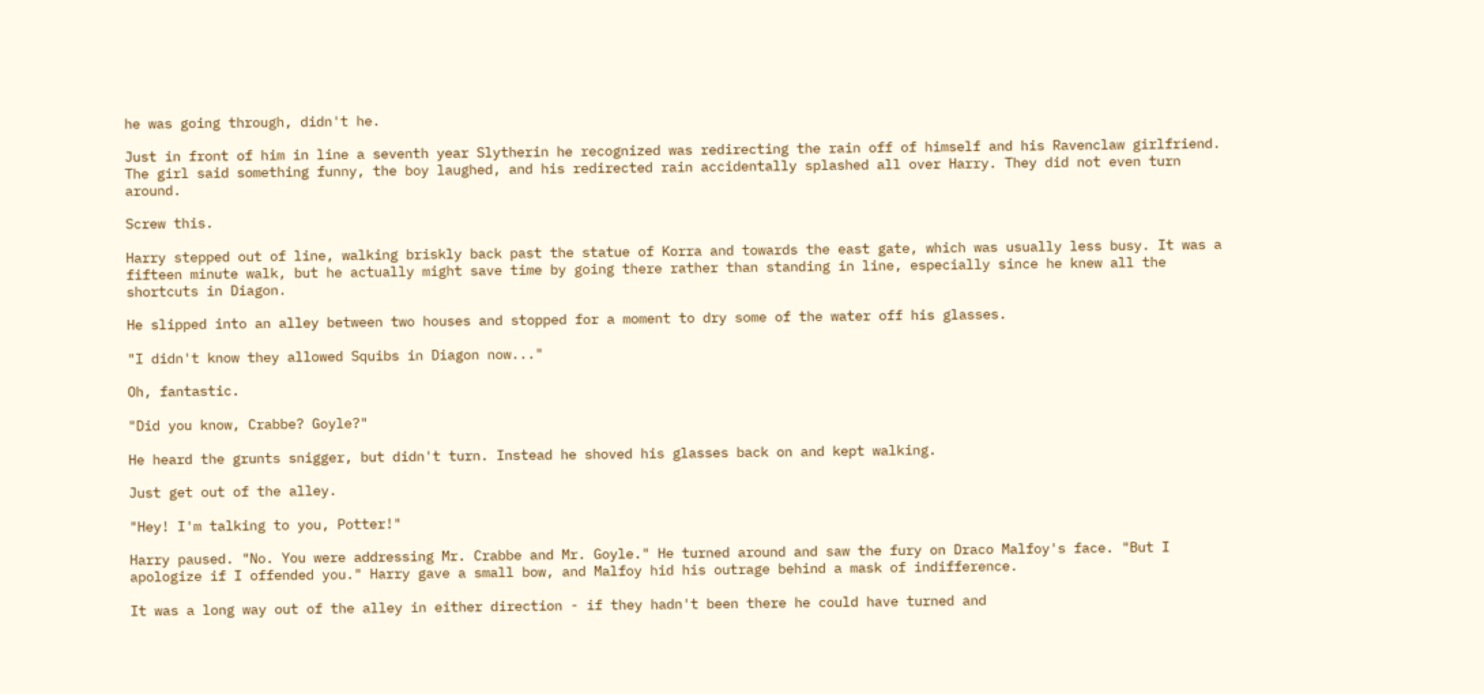he was going through, didn't he.

Just in front of him in line a seventh year Slytherin he recognized was redirecting the rain off of himself and his Ravenclaw girlfriend. The girl said something funny, the boy laughed, and his redirected rain accidentally splashed all over Harry. They did not even turn around.

Screw this.

Harry stepped out of line, walking briskly back past the statue of Korra and towards the east gate, which was usually less busy. It was a fifteen minute walk, but he actually might save time by going there rather than standing in line, especially since he knew all the shortcuts in Diagon.

He slipped into an alley between two houses and stopped for a moment to dry some of the water off his glasses.

"I didn't know they allowed Squibs in Diagon now..."

Oh, fantastic.

"Did you know, Crabbe? Goyle?"

He heard the grunts snigger, but didn't turn. Instead he shoved his glasses back on and kept walking.

Just get out of the alley.

"Hey! I'm talking to you, Potter!"

Harry paused. "No. You were addressing Mr. Crabbe and Mr. Goyle." He turned around and saw the fury on Draco Malfoy's face. "But I apologize if I offended you." Harry gave a small bow, and Malfoy hid his outrage behind a mask of indifference.

It was a long way out of the alley in either direction - if they hadn't been there he could have turned and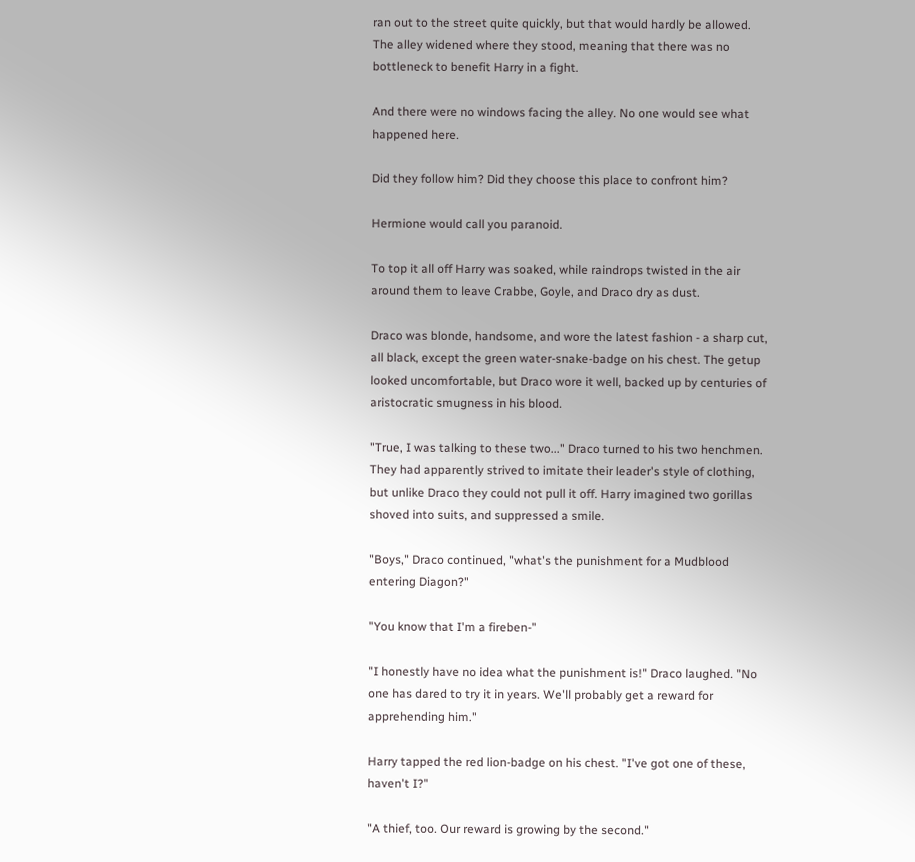ran out to the street quite quickly, but that would hardly be allowed. The alley widened where they stood, meaning that there was no bottleneck to benefit Harry in a fight.

And there were no windows facing the alley. No one would see what happened here.

Did they follow him? Did they choose this place to confront him?

Hermione would call you paranoid.

To top it all off Harry was soaked, while raindrops twisted in the air around them to leave Crabbe, Goyle, and Draco dry as dust.

Draco was blonde, handsome, and wore the latest fashion - a sharp cut, all black, except the green water-snake-badge on his chest. The getup looked uncomfortable, but Draco wore it well, backed up by centuries of aristocratic smugness in his blood.

"True, I was talking to these two..." Draco turned to his two henchmen. They had apparently strived to imitate their leader's style of clothing, but unlike Draco they could not pull it off. Harry imagined two gorillas shoved into suits, and suppressed a smile.

"Boys," Draco continued, "what's the punishment for a Mudblood entering Diagon?"

"You know that I'm a fireben-"

"I honestly have no idea what the punishment is!" Draco laughed. "No one has dared to try it in years. We'll probably get a reward for apprehending him."

Harry tapped the red lion-badge on his chest. "I've got one of these, haven't I?"

"A thief, too. Our reward is growing by the second."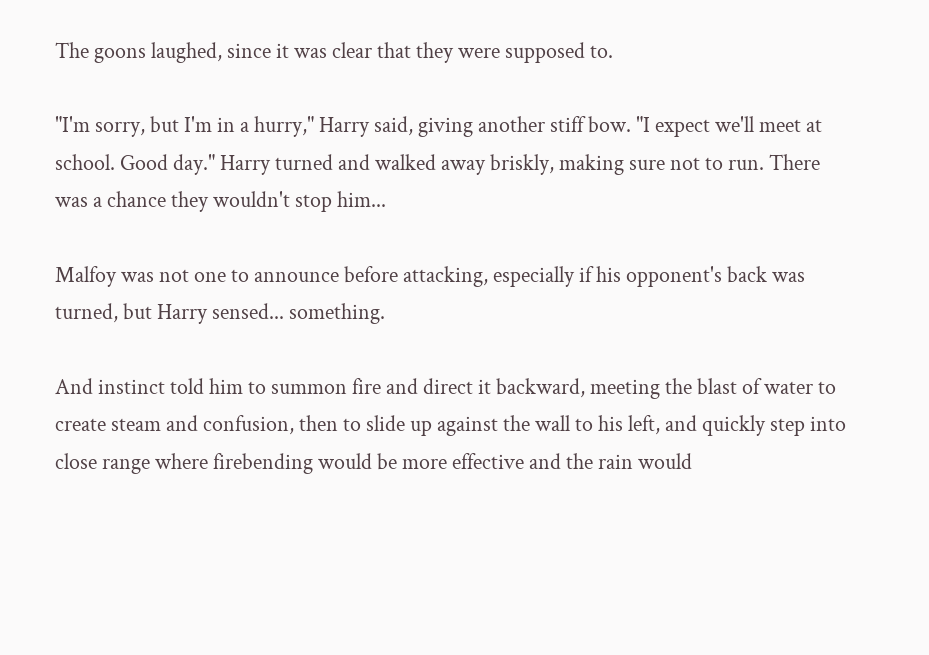The goons laughed, since it was clear that they were supposed to.

"I'm sorry, but I'm in a hurry," Harry said, giving another stiff bow. "I expect we'll meet at school. Good day." Harry turned and walked away briskly, making sure not to run. There was a chance they wouldn't stop him...

Malfoy was not one to announce before attacking, especially if his opponent's back was turned, but Harry sensed... something.

And instinct told him to summon fire and direct it backward, meeting the blast of water to create steam and confusion, then to slide up against the wall to his left, and quickly step into close range where firebending would be more effective and the rain would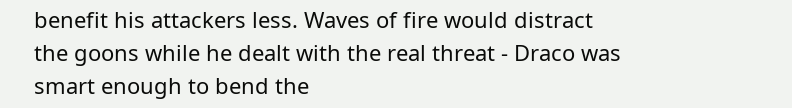benefit his attackers less. Waves of fire would distract the goons while he dealt with the real threat - Draco was smart enough to bend the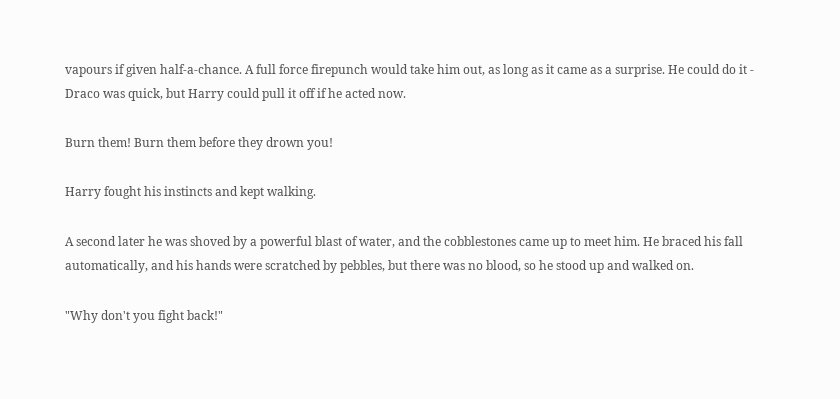vapours if given half-a-chance. A full force firepunch would take him out, as long as it came as a surprise. He could do it - Draco was quick, but Harry could pull it off if he acted now.

Burn them! Burn them before they drown you!

Harry fought his instincts and kept walking.

A second later he was shoved by a powerful blast of water, and the cobblestones came up to meet him. He braced his fall automatically, and his hands were scratched by pebbles, but there was no blood, so he stood up and walked on.

"Why don't you fight back!"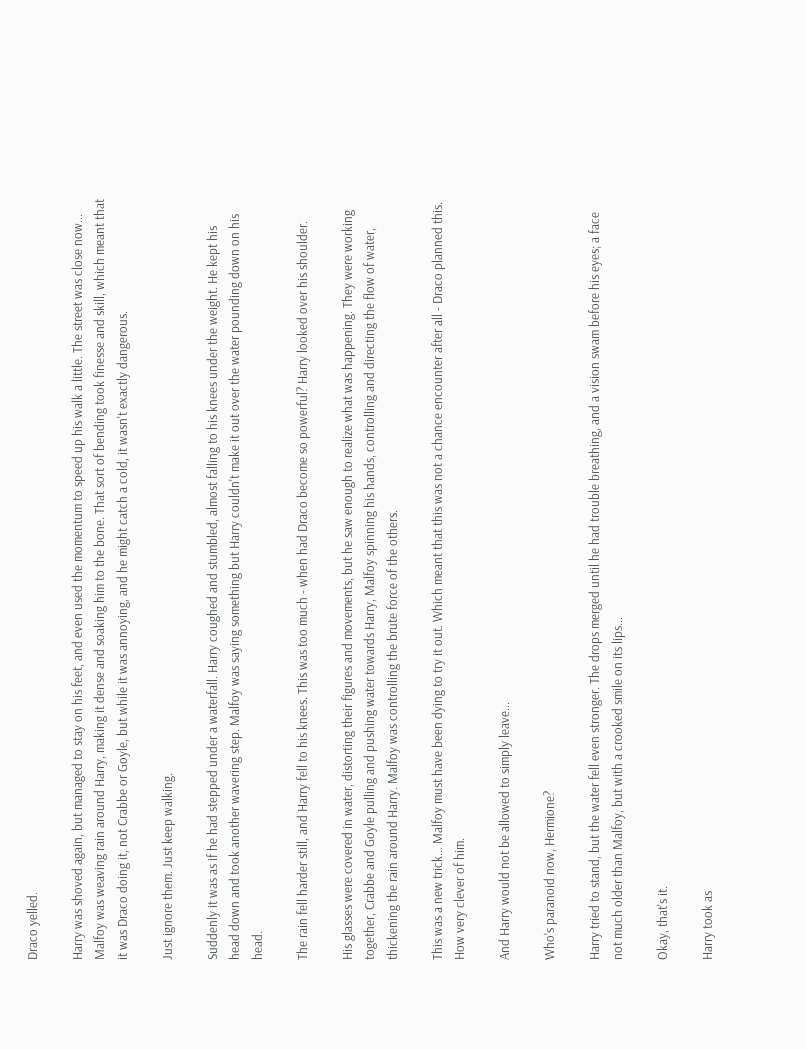Draco yelled.

Harry was shoved again, but managed to stay on his feet, and even used the momentum to speed up his walk a little. The street was close now... Malfoy was weaving rain around Harry, making it dense and soaking him to the bone. That sort of bending took finesse and skill, which meant that it was Draco doing it, not Crabbe or Goyle, but while it was annoying, and he might catch a cold, it wasn't exactly dangerous.

Just ignore them. Just keep walking.

Suddenly it was as if he had stepped under a waterfall. Harry coughed and stumbled, almost falling to his knees under the weight. He kept his head down and took another wavering step. Malfoy was saying something but Harry couldn't make it out over the water pounding down on his head.

The rain fell harder still, and Harry fell to his knees. This was too much - when had Draco become so powerful? Harry looked over his shoulder.

His glasses were covered in water, distorting their figures and movements, but he saw enough to realize what was happening. They were working together, Crabbe and Goyle pulling and pushing water towards Harry, Malfoy spinning his hands, controlling and directing the flow of water, thickening the rain around Harry. Malfoy was controlling the brute force of the others.

This was a new trick... Malfoy must have been dying to try it out. Which meant that this was not a chance encounter after all - Draco planned this. How very clever of him.

And Harry would not be allowed to simply leave...

Who's paranoid now, Hermione?

Harry tried to stand, but the water fell even stronger. The drops merged until he had trouble breathing, and a vision swam before his eyes; a face not much older than Malfoy, but with a crooked smile on its lips...

Okay, that's it.

Harry took as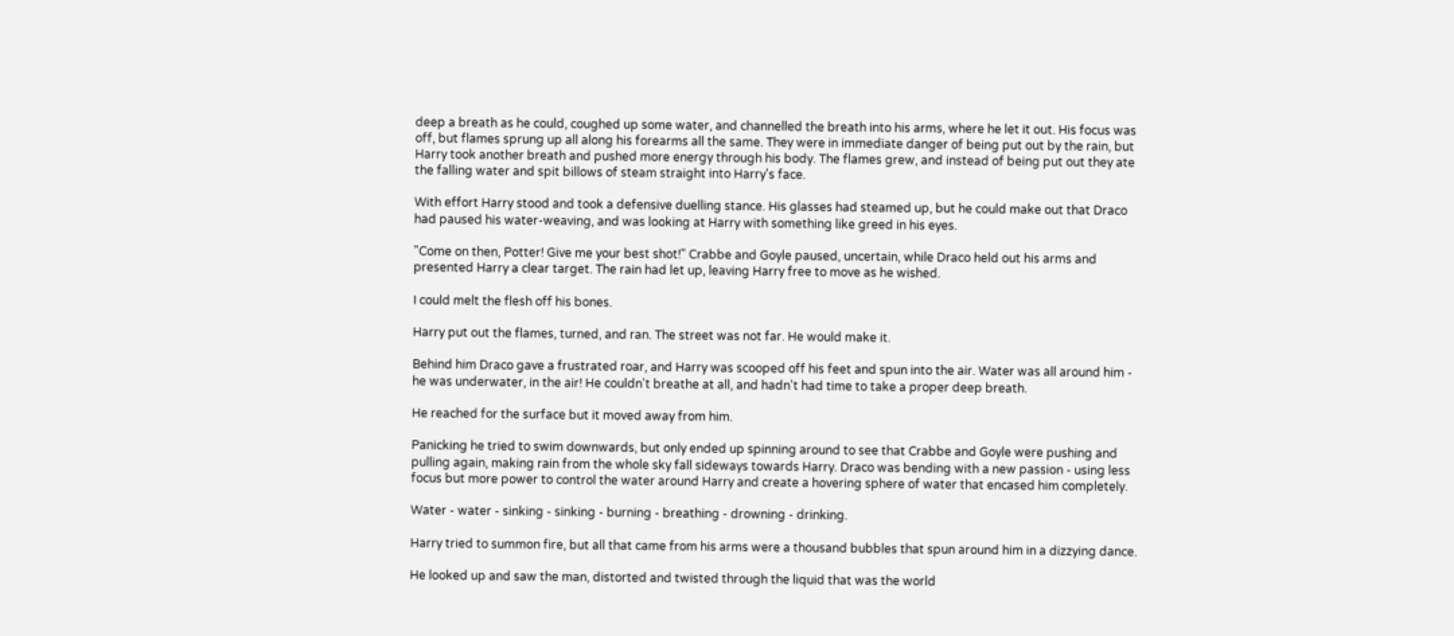deep a breath as he could, coughed up some water, and channelled the breath into his arms, where he let it out. His focus was off, but flames sprung up all along his forearms all the same. They were in immediate danger of being put out by the rain, but Harry took another breath and pushed more energy through his body. The flames grew, and instead of being put out they ate the falling water and spit billows of steam straight into Harry's face.

With effort Harry stood and took a defensive duelling stance. His glasses had steamed up, but he could make out that Draco had paused his water-weaving, and was looking at Harry with something like greed in his eyes.

"Come on then, Potter! Give me your best shot!" Crabbe and Goyle paused, uncertain, while Draco held out his arms and presented Harry a clear target. The rain had let up, leaving Harry free to move as he wished.

I could melt the flesh off his bones.

Harry put out the flames, turned, and ran. The street was not far. He would make it.

Behind him Draco gave a frustrated roar, and Harry was scooped off his feet and spun into the air. Water was all around him - he was underwater, in the air! He couldn't breathe at all, and hadn't had time to take a proper deep breath.

He reached for the surface but it moved away from him.

Panicking he tried to swim downwards, but only ended up spinning around to see that Crabbe and Goyle were pushing and pulling again, making rain from the whole sky fall sideways towards Harry. Draco was bending with a new passion - using less focus but more power to control the water around Harry and create a hovering sphere of water that encased him completely.

Water - water - sinking - sinking - burning - breathing - drowning - drinking.

Harry tried to summon fire, but all that came from his arms were a thousand bubbles that spun around him in a dizzying dance.

He looked up and saw the man, distorted and twisted through the liquid that was the world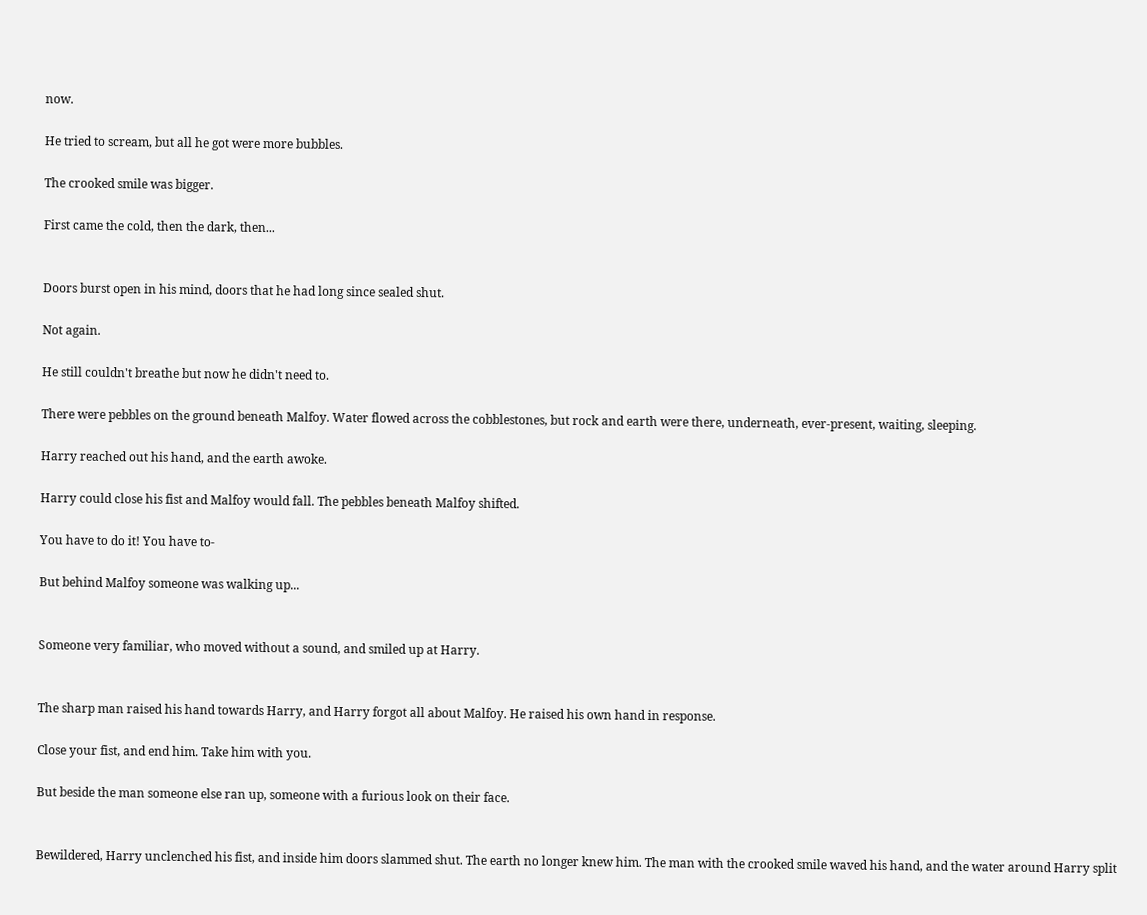now.

He tried to scream, but all he got were more bubbles.

The crooked smile was bigger.

First came the cold, then the dark, then...


Doors burst open in his mind, doors that he had long since sealed shut.

Not again.

He still couldn't breathe but now he didn't need to.

There were pebbles on the ground beneath Malfoy. Water flowed across the cobblestones, but rock and earth were there, underneath, ever-present, waiting, sleeping.

Harry reached out his hand, and the earth awoke.

Harry could close his fist and Malfoy would fall. The pebbles beneath Malfoy shifted.

You have to do it! You have to-

But behind Malfoy someone was walking up...


Someone very familiar, who moved without a sound, and smiled up at Harry.


The sharp man raised his hand towards Harry, and Harry forgot all about Malfoy. He raised his own hand in response.

Close your fist, and end him. Take him with you.

But beside the man someone else ran up, someone with a furious look on their face.


Bewildered, Harry unclenched his fist, and inside him doors slammed shut. The earth no longer knew him. The man with the crooked smile waved his hand, and the water around Harry split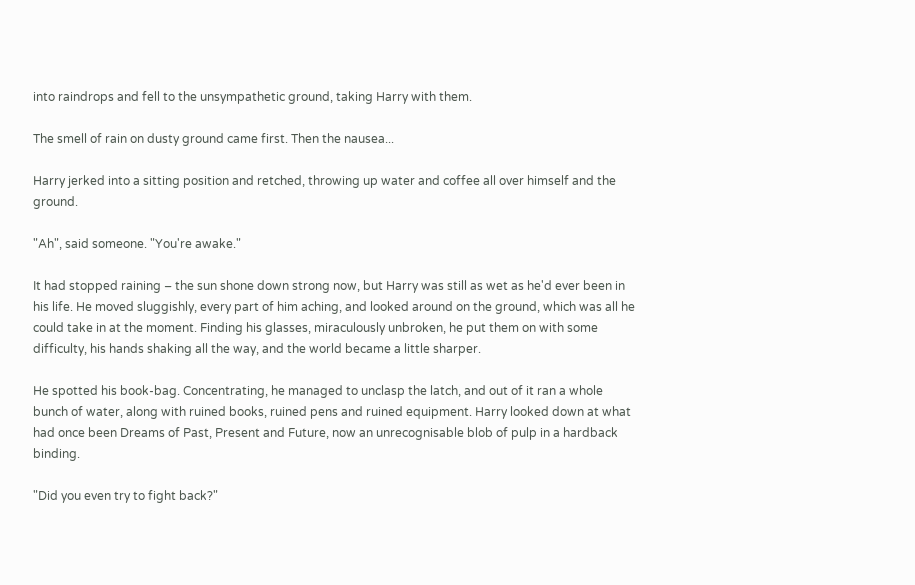into raindrops and fell to the unsympathetic ground, taking Harry with them.

The smell of rain on dusty ground came first. Then the nausea...

Harry jerked into a sitting position and retched, throwing up water and coffee all over himself and the ground.

"Ah", said someone. "You're awake."

It had stopped raining – the sun shone down strong now, but Harry was still as wet as he'd ever been in his life. He moved sluggishly, every part of him aching, and looked around on the ground, which was all he could take in at the moment. Finding his glasses, miraculously unbroken, he put them on with some difficulty, his hands shaking all the way, and the world became a little sharper.

He spotted his book-bag. Concentrating, he managed to unclasp the latch, and out of it ran a whole bunch of water, along with ruined books, ruined pens and ruined equipment. Harry looked down at what had once been Dreams of Past, Present and Future, now an unrecognisable blob of pulp in a hardback binding.

"Did you even try to fight back?"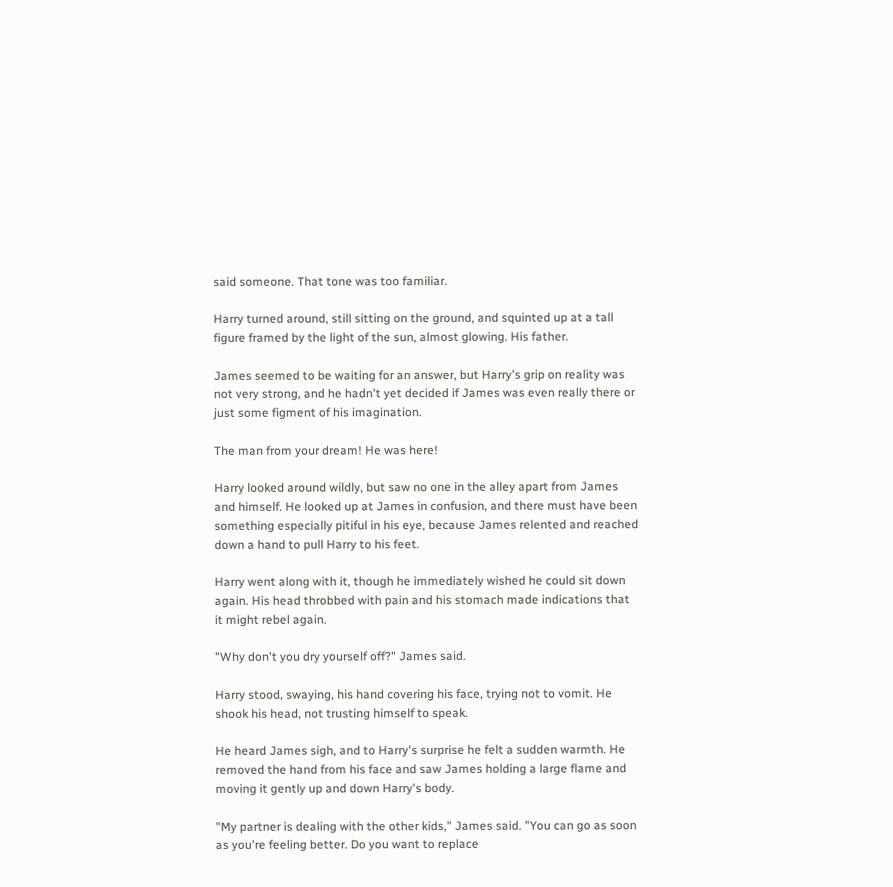said someone. That tone was too familiar.

Harry turned around, still sitting on the ground, and squinted up at a tall figure framed by the light of the sun, almost glowing. His father.

James seemed to be waiting for an answer, but Harry's grip on reality was not very strong, and he hadn't yet decided if James was even really there or just some figment of his imagination.

The man from your dream! He was here!

Harry looked around wildly, but saw no one in the alley apart from James and himself. He looked up at James in confusion, and there must have been something especially pitiful in his eye, because James relented and reached down a hand to pull Harry to his feet.

Harry went along with it, though he immediately wished he could sit down again. His head throbbed with pain and his stomach made indications that it might rebel again.

"Why don't you dry yourself off?" James said.

Harry stood, swaying, his hand covering his face, trying not to vomit. He shook his head, not trusting himself to speak.

He heard James sigh, and to Harry's surprise he felt a sudden warmth. He removed the hand from his face and saw James holding a large flame and moving it gently up and down Harry's body.

"My partner is dealing with the other kids," James said. "You can go as soon as you're feeling better. Do you want to replace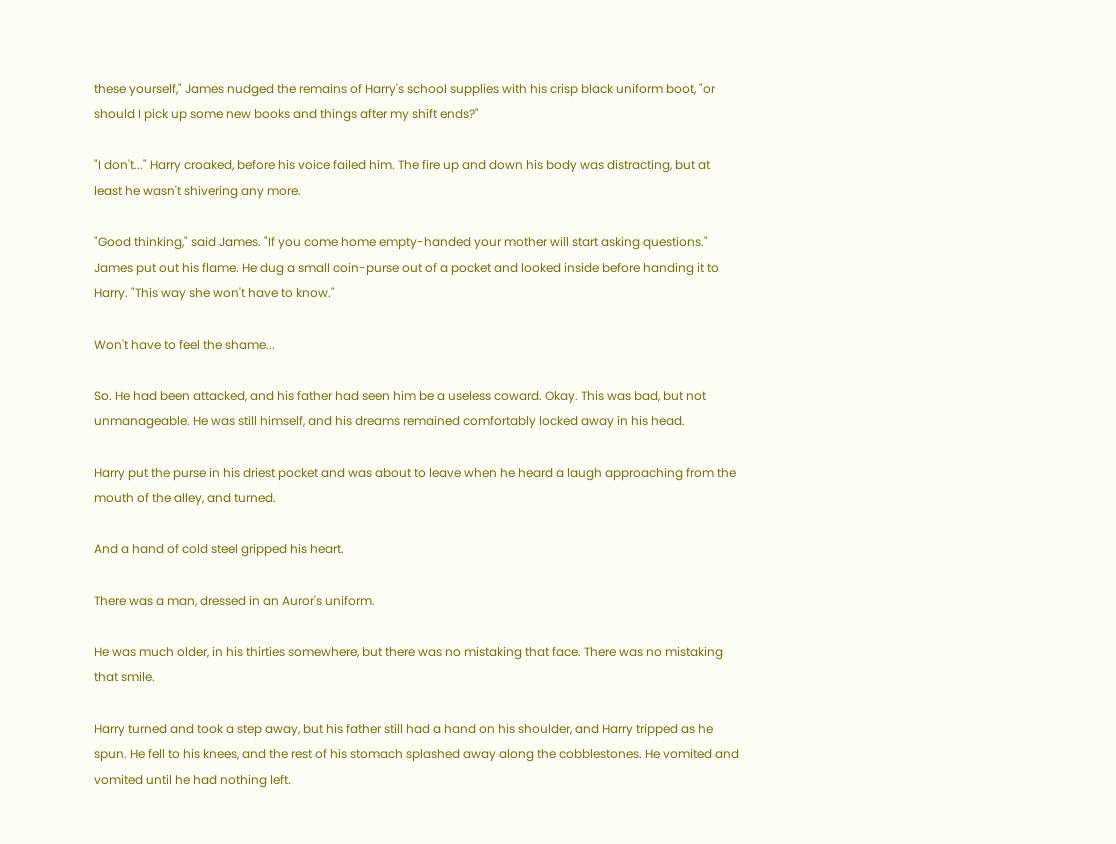these yourself," James nudged the remains of Harry's school supplies with his crisp black uniform boot, "or should I pick up some new books and things after my shift ends?"

"I don't..." Harry croaked, before his voice failed him. The fire up and down his body was distracting, but at least he wasn't shivering any more.

"Good thinking," said James. "If you come home empty-handed your mother will start asking questions." James put out his flame. He dug a small coin-purse out of a pocket and looked inside before handing it to Harry. "This way she won't have to know."

Won't have to feel the shame...

So. He had been attacked, and his father had seen him be a useless coward. Okay. This was bad, but not unmanageable. He was still himself, and his dreams remained comfortably locked away in his head.

Harry put the purse in his driest pocket and was about to leave when he heard a laugh approaching from the mouth of the alley, and turned.

And a hand of cold steel gripped his heart.

There was a man, dressed in an Auror's uniform.

He was much older, in his thirties somewhere, but there was no mistaking that face. There was no mistaking that smile.

Harry turned and took a step away, but his father still had a hand on his shoulder, and Harry tripped as he spun. He fell to his knees, and the rest of his stomach splashed away along the cobblestones. He vomited and vomited until he had nothing left.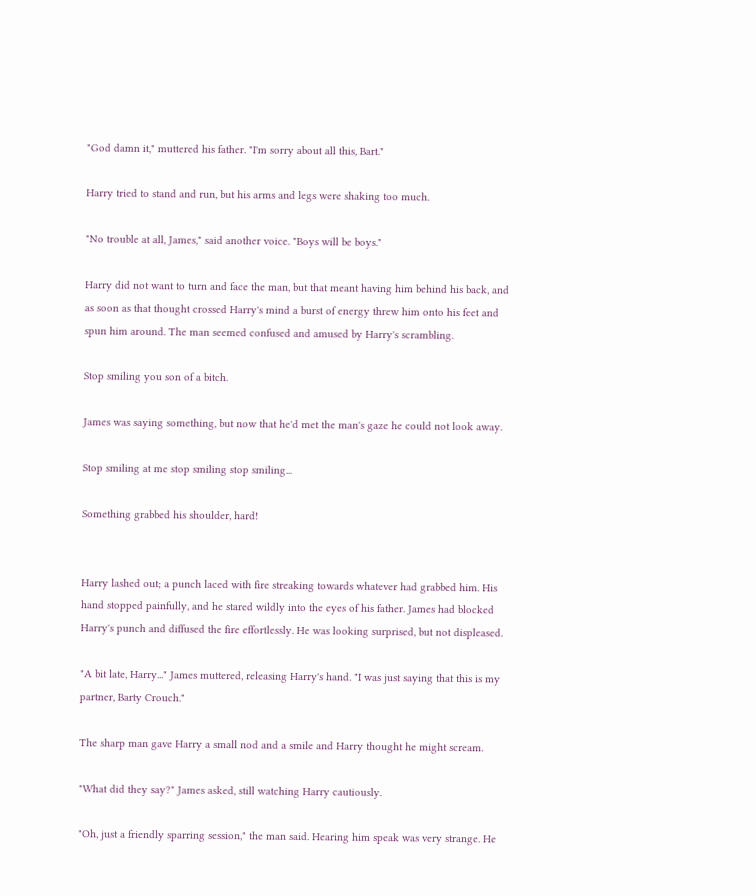"God damn it," muttered his father. "I'm sorry about all this, Bart."

Harry tried to stand and run, but his arms and legs were shaking too much.

"No trouble at all, James," said another voice. "Boys will be boys."

Harry did not want to turn and face the man, but that meant having him behind his back, and as soon as that thought crossed Harry's mind a burst of energy threw him onto his feet and spun him around. The man seemed confused and amused by Harry's scrambling.

Stop smiling you son of a bitch.

James was saying something, but now that he'd met the man's gaze he could not look away.

Stop smiling at me stop smiling stop smiling...

Something grabbed his shoulder, hard!


Harry lashed out; a punch laced with fire streaking towards whatever had grabbed him. His hand stopped painfully, and he stared wildly into the eyes of his father. James had blocked Harry's punch and diffused the fire effortlessly. He was looking surprised, but not displeased.

"A bit late, Harry..." James muttered, releasing Harry's hand. "I was just saying that this is my partner, Barty Crouch."

The sharp man gave Harry a small nod and a smile and Harry thought he might scream.

"What did they say?" James asked, still watching Harry cautiously.

"Oh, just a friendly sparring session," the man said. Hearing him speak was very strange. He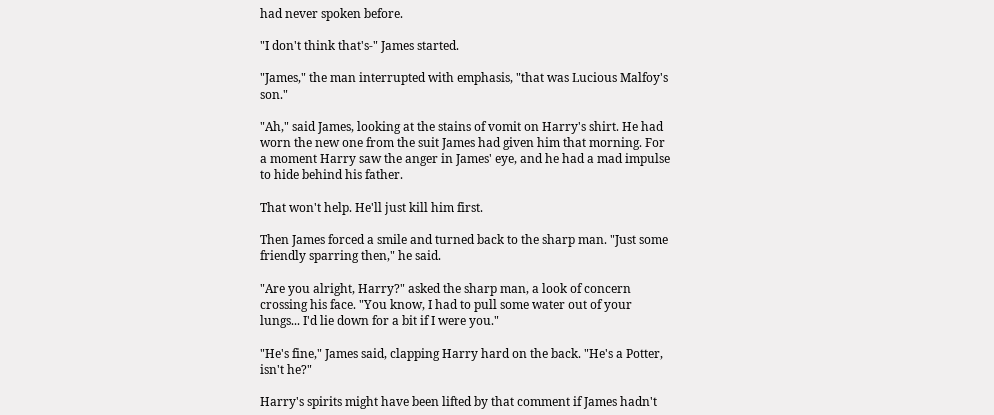had never spoken before.

"I don't think that's-" James started.

"James," the man interrupted with emphasis, "that was Lucious Malfoy's son."

"Ah," said James, looking at the stains of vomit on Harry's shirt. He had worn the new one from the suit James had given him that morning. For a moment Harry saw the anger in James' eye, and he had a mad impulse to hide behind his father.

That won't help. He'll just kill him first.

Then James forced a smile and turned back to the sharp man. "Just some friendly sparring then," he said.

"Are you alright, Harry?" asked the sharp man, a look of concern crossing his face. "You know, I had to pull some water out of your lungs... I'd lie down for a bit if I were you."

"He's fine," James said, clapping Harry hard on the back. "He's a Potter, isn't he?"

Harry's spirits might have been lifted by that comment if James hadn't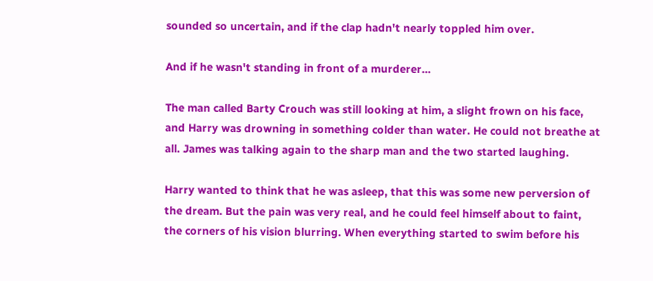sounded so uncertain, and if the clap hadn't nearly toppled him over.

And if he wasn't standing in front of a murderer...

The man called Barty Crouch was still looking at him, a slight frown on his face, and Harry was drowning in something colder than water. He could not breathe at all. James was talking again to the sharp man and the two started laughing.

Harry wanted to think that he was asleep, that this was some new perversion of the dream. But the pain was very real, and he could feel himself about to faint, the corners of his vision blurring. When everything started to swim before his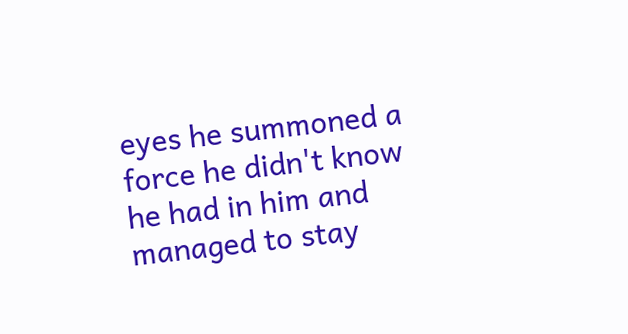eyes he summoned a force he didn't know he had in him and managed to stay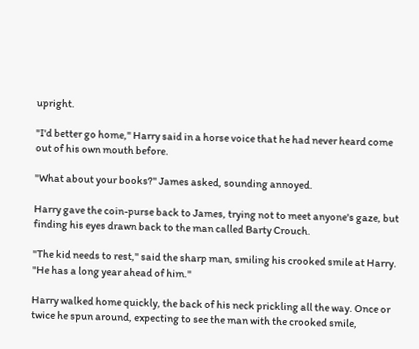upright.

"I'd better go home," Harry said in a horse voice that he had never heard come out of his own mouth before.

"What about your books?" James asked, sounding annoyed.

Harry gave the coin-purse back to James, trying not to meet anyone's gaze, but finding his eyes drawn back to the man called Barty Crouch.

"The kid needs to rest," said the sharp man, smiling his crooked smile at Harry. "He has a long year ahead of him."

Harry walked home quickly, the back of his neck prickling all the way. Once or twice he spun around, expecting to see the man with the crooked smile,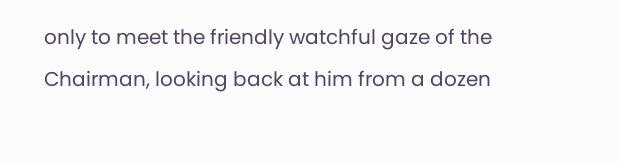only to meet the friendly watchful gaze of the Chairman, looking back at him from a dozen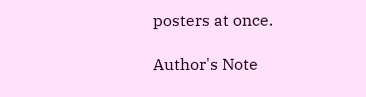posters at once.

Author's Note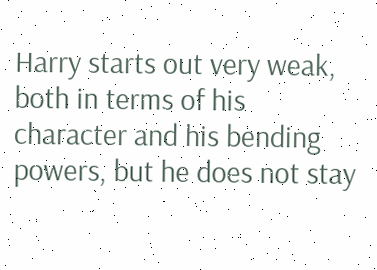Harry starts out very weak, both in terms of his character and his bending powers, but he does not stay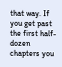that way. If you get past the first half-dozen chapters you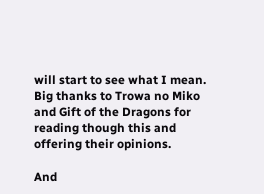will start to see what I mean. Big thanks to Trowa no Miko and Gift of the Dragons for reading though this and offering their opinions.

And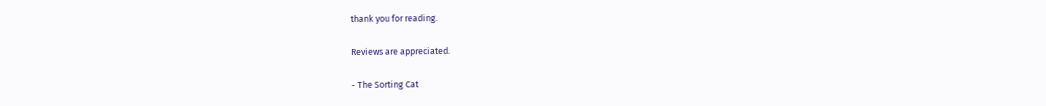thank you for reading.

Reviews are appreciated.

- The Sorting Cat